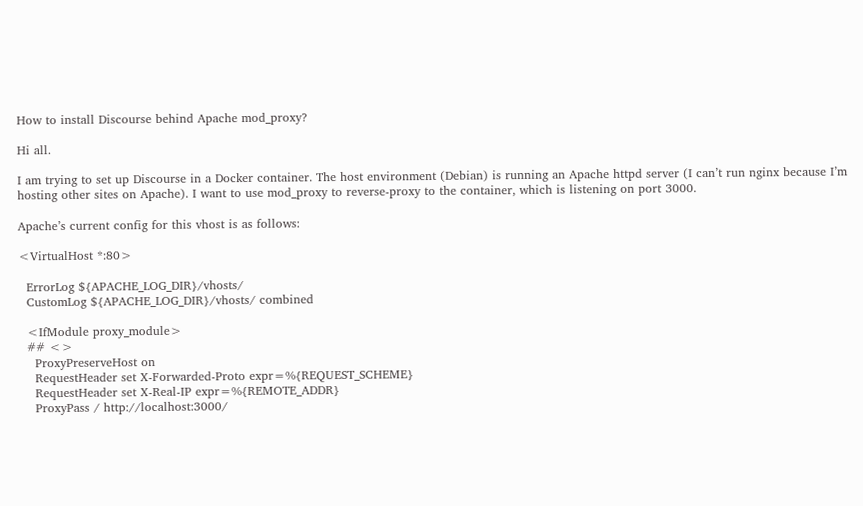How to install Discourse behind Apache mod_proxy?

Hi all.

I am trying to set up Discourse in a Docker container. The host environment (Debian) is running an Apache httpd server (I can’t run nginx because I’m hosting other sites on Apache). I want to use mod_proxy to reverse-proxy to the container, which is listening on port 3000.

Apache’s current config for this vhost is as follows:

<VirtualHost *:80>

  ErrorLog ${APACHE_LOG_DIR}/vhosts/
  CustomLog ${APACHE_LOG_DIR}/vhosts/ combined

  <IfModule proxy_module>
  ## <>
    ProxyPreserveHost on
    RequestHeader set X-Forwarded-Proto expr=%{REQUEST_SCHEME}
    RequestHeader set X-Real-IP expr=%{REMOTE_ADDR}
    ProxyPass / http://localhost:3000/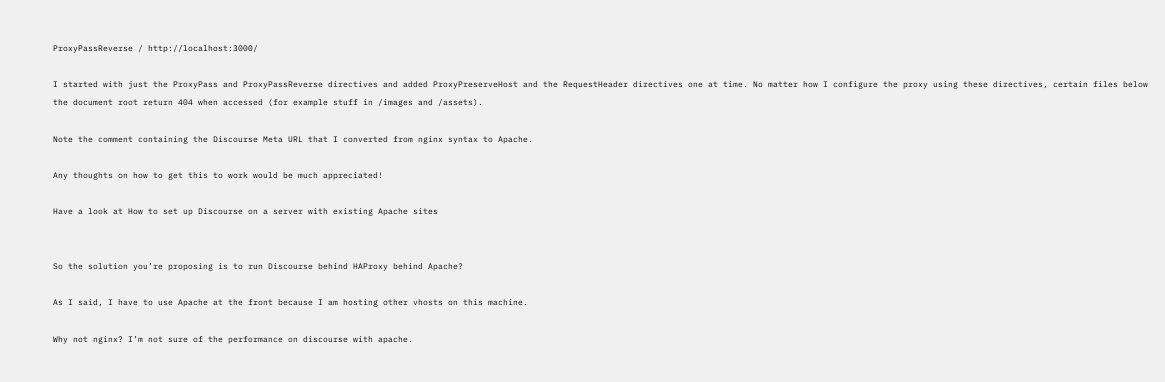ProxyPassReverse / http://localhost:3000/

I started with just the ProxyPass and ProxyPassReverse directives and added ProxyPreserveHost and the RequestHeader directives one at time. No matter how I configure the proxy using these directives, certain files below the document root return 404 when accessed (for example stuff in /images and /assets).

Note the comment containing the Discourse Meta URL that I converted from nginx syntax to Apache.

Any thoughts on how to get this to work would be much appreciated!

Have a look at How to set up Discourse on a server with existing Apache sites


So the solution you’re proposing is to run Discourse behind HAProxy behind Apache?

As I said, I have to use Apache at the front because I am hosting other vhosts on this machine.

Why not nginx? I’m not sure of the performance on discourse with apache.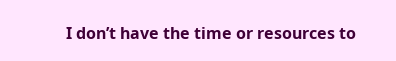I don’t have the time or resources to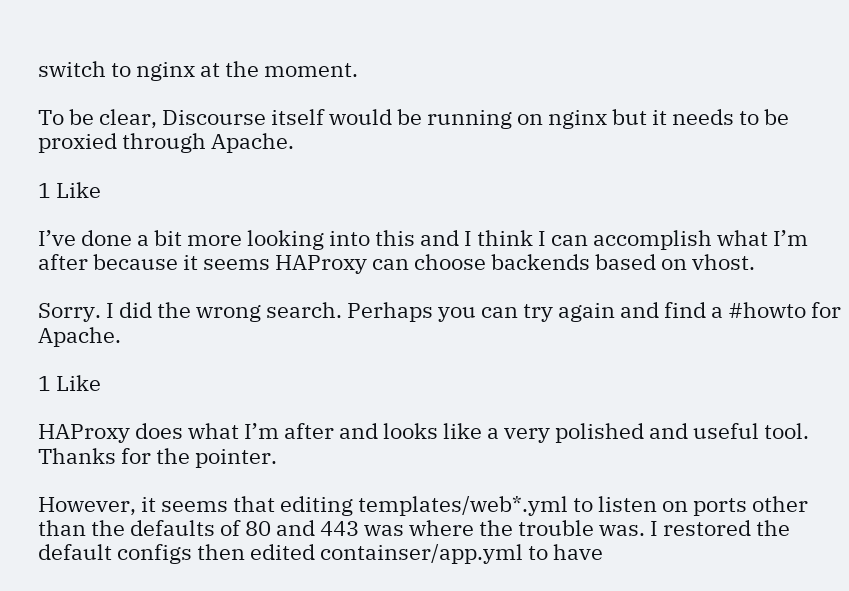switch to nginx at the moment.

To be clear, Discourse itself would be running on nginx but it needs to be proxied through Apache.

1 Like

I’ve done a bit more looking into this and I think I can accomplish what I’m after because it seems HAProxy can choose backends based on vhost.

Sorry. I did the wrong search. Perhaps you can try again and find a #howto for Apache.

1 Like

HAProxy does what I’m after and looks like a very polished and useful tool. Thanks for the pointer.

However, it seems that editing templates/web*.yml to listen on ports other than the defaults of 80 and 443 was where the trouble was. I restored the default configs then edited containser/app.yml to have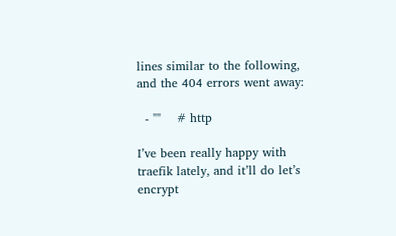lines similar to the following, and the 404 errors went away:

  - ""    # http

I’ve been really happy with traefik lately, and it’ll do let’s encrypt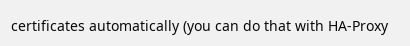certificates automatically (you can do that with HA-Proxy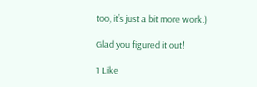too, it’s just a bit more work.)

Glad you figured it out!

1 Like